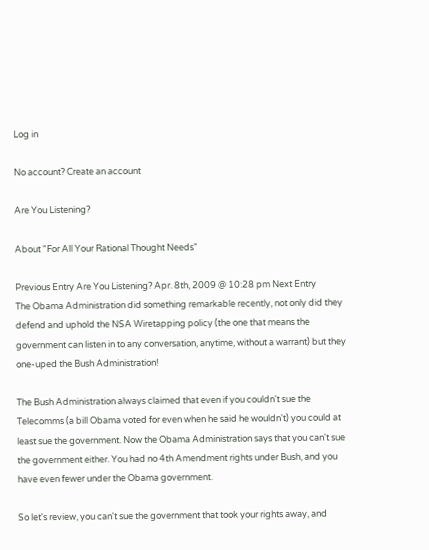Log in

No account? Create an account

Are You Listening?

About "For All Your Rational Thought Needs"

Previous Entry Are You Listening? Apr. 8th, 2009 @ 10:28 pm Next Entry
The Obama Administration did something remarkable recently, not only did they defend and uphold the NSA Wiretapping policy (the one that means the government can listen in to any conversation, anytime, without a warrant) but they one-uped the Bush Administration!

The Bush Administration always claimed that even if you couldn't sue the Telecomms (a bill Obama voted for even when he said he wouldn't) you could at least sue the government. Now the Obama Administration says that you can't sue the government either. You had no 4th Amendment rights under Bush, and you have even fewer under the Obama government.

So let's review, you can't sue the government that took your rights away, and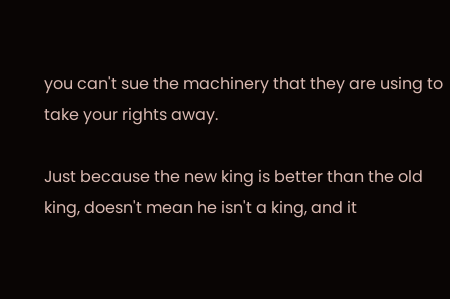you can't sue the machinery that they are using to take your rights away.

Just because the new king is better than the old king, doesn't mean he isn't a king, and it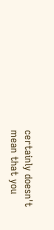certainly doesn't mean that you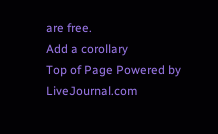are free.
Add a corollary
Top of Page Powered by LiveJournal.com